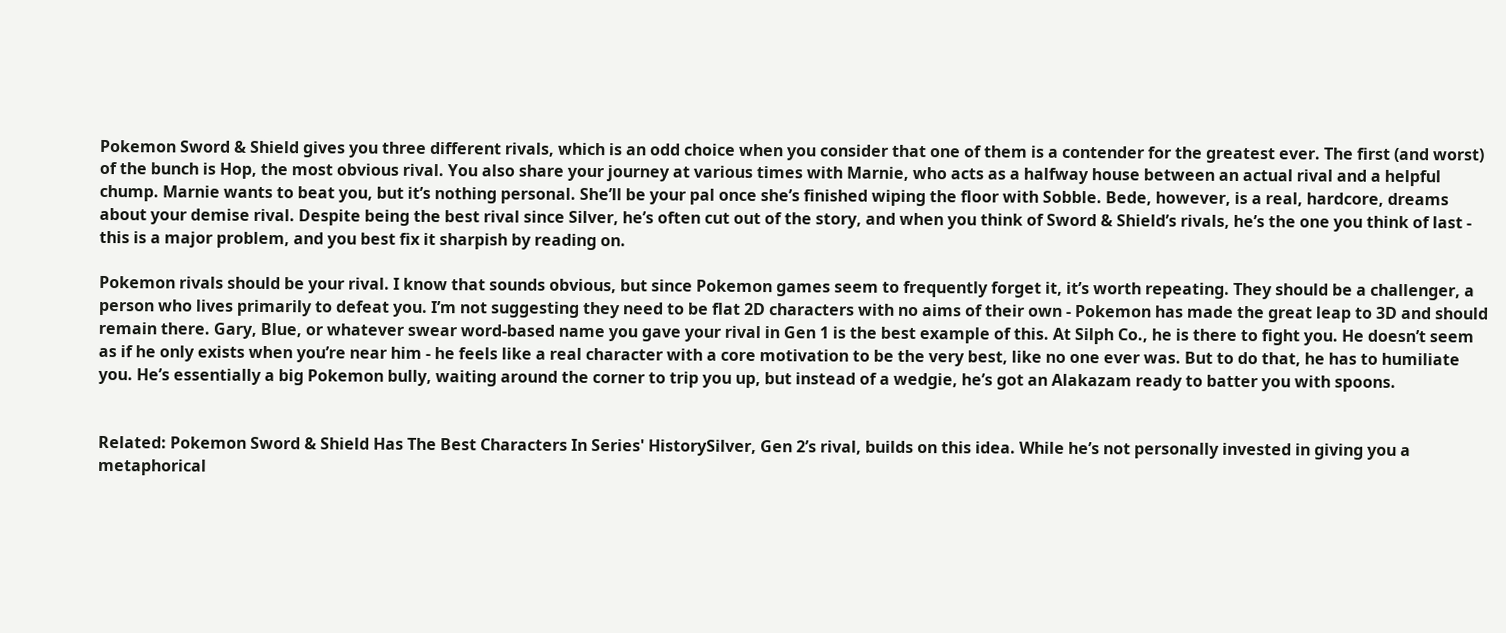Pokemon Sword & Shield gives you three different rivals, which is an odd choice when you consider that one of them is a contender for the greatest ever. The first (and worst) of the bunch is Hop, the most obvious rival. You also share your journey at various times with Marnie, who acts as a halfway house between an actual rival and a helpful chump. Marnie wants to beat you, but it’s nothing personal. She’ll be your pal once she’s finished wiping the floor with Sobble. Bede, however, is a real, hardcore, dreams about your demise rival. Despite being the best rival since Silver, he’s often cut out of the story, and when you think of Sword & Shield’s rivals, he’s the one you think of last - this is a major problem, and you best fix it sharpish by reading on.

Pokemon rivals should be your rival. I know that sounds obvious, but since Pokemon games seem to frequently forget it, it’s worth repeating. They should be a challenger, a person who lives primarily to defeat you. I’m not suggesting they need to be flat 2D characters with no aims of their own - Pokemon has made the great leap to 3D and should remain there. Gary, Blue, or whatever swear word-based name you gave your rival in Gen 1 is the best example of this. At Silph Co., he is there to fight you. He doesn’t seem as if he only exists when you’re near him - he feels like a real character with a core motivation to be the very best, like no one ever was. But to do that, he has to humiliate you. He’s essentially a big Pokemon bully, waiting around the corner to trip you up, but instead of a wedgie, he’s got an Alakazam ready to batter you with spoons.


Related: Pokemon Sword & Shield Has The Best Characters In Series' HistorySilver, Gen 2’s rival, builds on this idea. While he’s not personally invested in giving you a metaphorical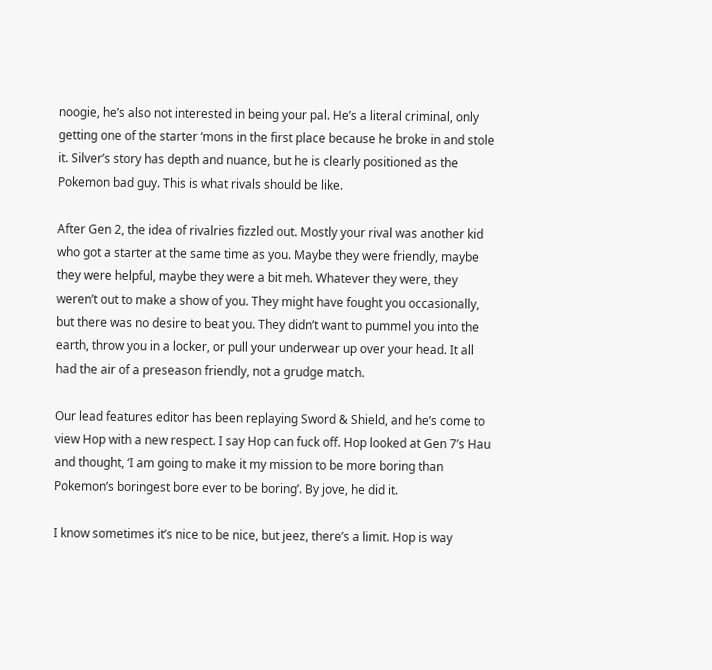noogie, he’s also not interested in being your pal. He’s a literal criminal, only getting one of the starter ‘mons in the first place because he broke in and stole it. Silver’s story has depth and nuance, but he is clearly positioned as the Pokemon bad guy. This is what rivals should be like.

After Gen 2, the idea of rivalries fizzled out. Mostly your rival was another kid who got a starter at the same time as you. Maybe they were friendly, maybe they were helpful, maybe they were a bit meh. Whatever they were, they weren’t out to make a show of you. They might have fought you occasionally, but there was no desire to beat you. They didn’t want to pummel you into the earth, throw you in a locker, or pull your underwear up over your head. It all had the air of a preseason friendly, not a grudge match.

Our lead features editor has been replaying Sword & Shield, and he’s come to view Hop with a new respect. I say Hop can fuck off. Hop looked at Gen 7’s Hau and thought, ‘I am going to make it my mission to be more boring than Pokemon’s boringest bore ever to be boring’. By jove, he did it.

I know sometimes it’s nice to be nice, but jeez, there’s a limit. Hop is way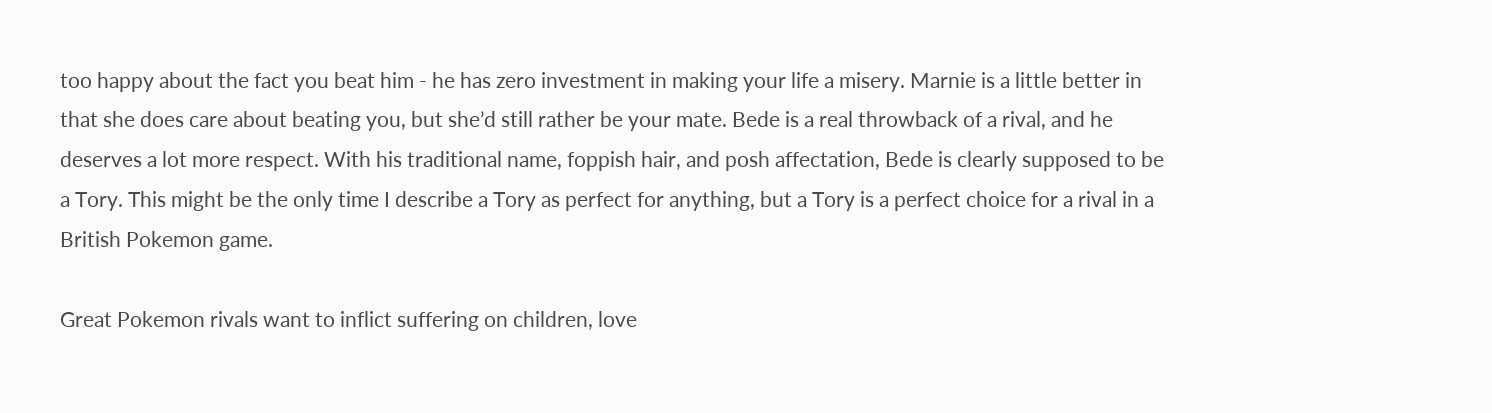too happy about the fact you beat him - he has zero investment in making your life a misery. Marnie is a little better in that she does care about beating you, but she’d still rather be your mate. Bede is a real throwback of a rival, and he deserves a lot more respect. With his traditional name, foppish hair, and posh affectation, Bede is clearly supposed to be a Tory. This might be the only time I describe a Tory as perfect for anything, but a Tory is a perfect choice for a rival in a British Pokemon game.

Great Pokemon rivals want to inflict suffering on children, love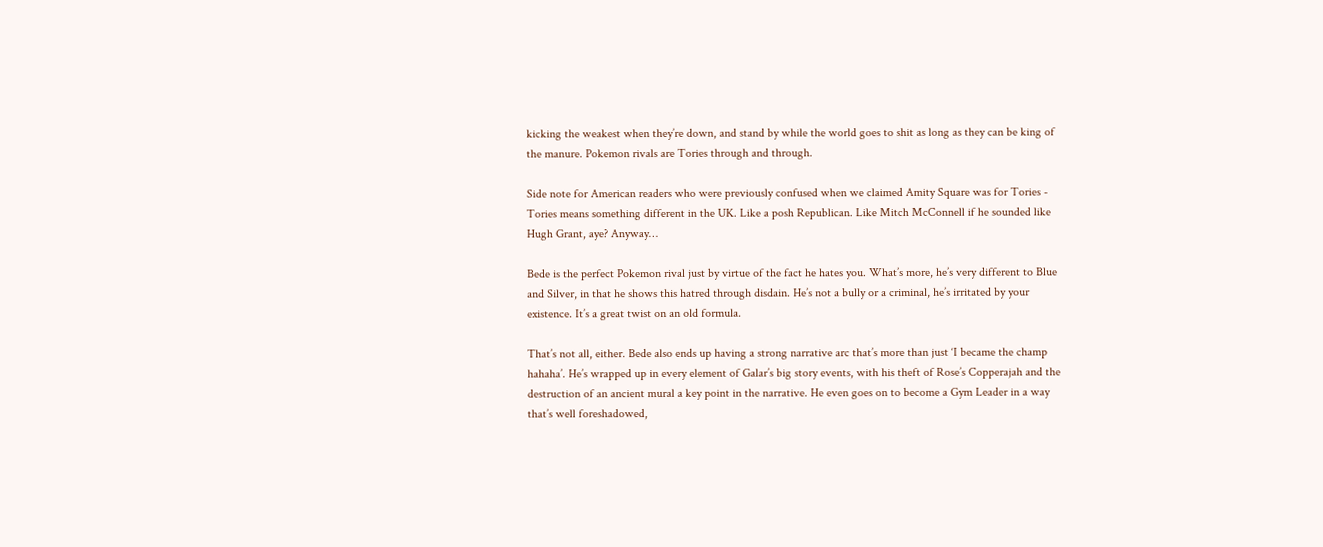kicking the weakest when they’re down, and stand by while the world goes to shit as long as they can be king of the manure. Pokemon rivals are Tories through and through.

Side note for American readers who were previously confused when we claimed Amity Square was for Tories - Tories means something different in the UK. Like a posh Republican. Like Mitch McConnell if he sounded like Hugh Grant, aye? Anyway…

Bede is the perfect Pokemon rival just by virtue of the fact he hates you. What’s more, he’s very different to Blue and Silver, in that he shows this hatred through disdain. He’s not a bully or a criminal, he’s irritated by your existence. It’s a great twist on an old formula.

That’s not all, either. Bede also ends up having a strong narrative arc that’s more than just ‘I became the champ hahaha’. He’s wrapped up in every element of Galar’s big story events, with his theft of Rose’s Copperajah and the destruction of an ancient mural a key point in the narrative. He even goes on to become a Gym Leader in a way that’s well foreshadowed,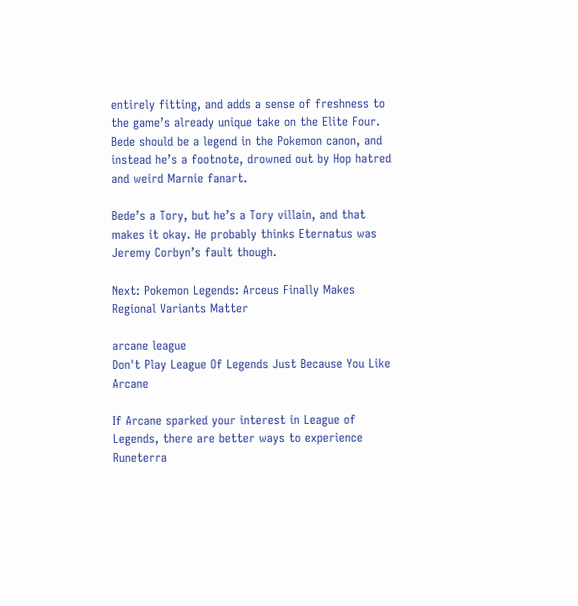entirely fitting, and adds a sense of freshness to the game’s already unique take on the Elite Four. Bede should be a legend in the Pokemon canon, and instead he’s a footnote, drowned out by Hop hatred and weird Marnie fanart.

Bede’s a Tory, but he’s a Tory villain, and that makes it okay. He probably thinks Eternatus was Jeremy Corbyn’s fault though.

Next: Pokemon Legends: Arceus Finally Makes Regional Variants Matter

arcane league
Don't Play League Of Legends Just Because You Like Arcane

If Arcane sparked your interest in League of Legends, there are better ways to experience Runeterra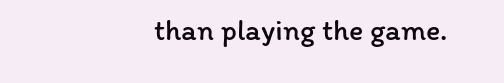than playing the game.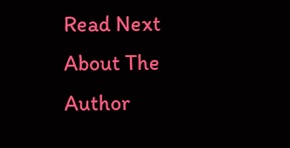Read Next
About The Author